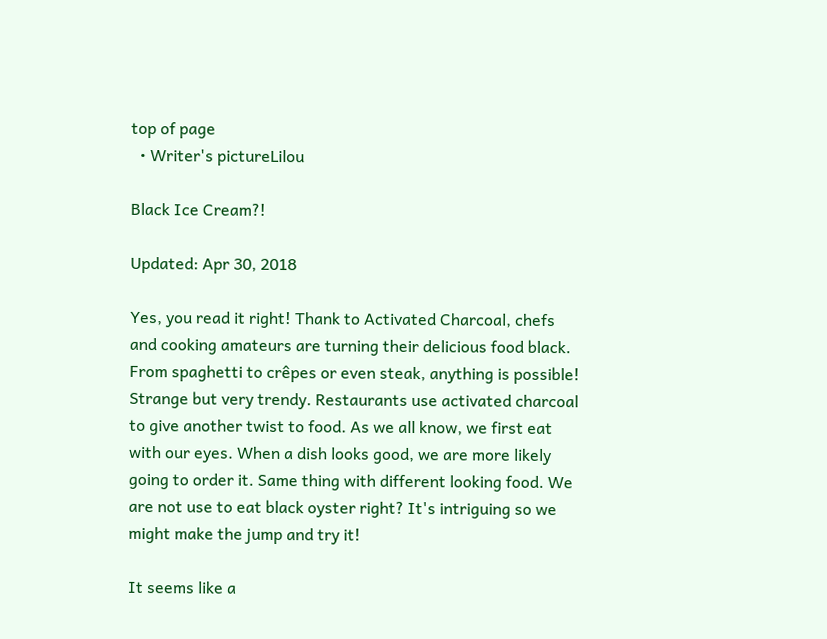top of page
  • Writer's pictureLilou

Black Ice Cream?!

Updated: Apr 30, 2018

Yes, you read it right! Thank to Activated Charcoal, chefs and cooking amateurs are turning their delicious food black. From spaghetti to crêpes or even steak, anything is possible! Strange but very trendy. Restaurants use activated charcoal to give another twist to food. As we all know, we first eat with our eyes. When a dish looks good, we are more likely going to order it. Same thing with different looking food. We are not use to eat black oyster right? It's intriguing so we might make the jump and try it!

It seems like a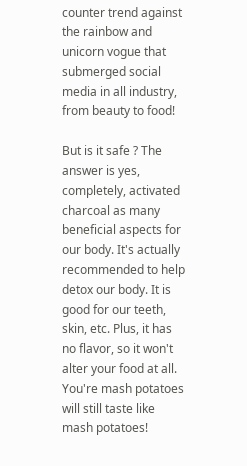counter trend against the rainbow and unicorn vogue that submerged social media in all industry, from beauty to food!

But is it safe ? The answer is yes, completely, activated charcoal as many beneficial aspects for our body. It's actually recommended to help detox our body. It is good for our teeth, skin, etc. Plus, it has no flavor, so it won't alter your food at all. You're mash potatoes will still taste like mash potatoes!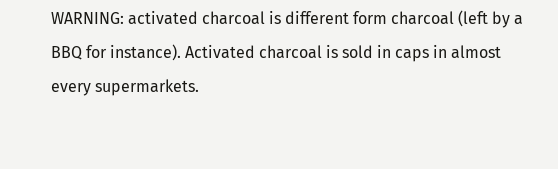WARNING: activated charcoal is different form charcoal (left by a BBQ for instance). Activated charcoal is sold in caps in almost every supermarkets.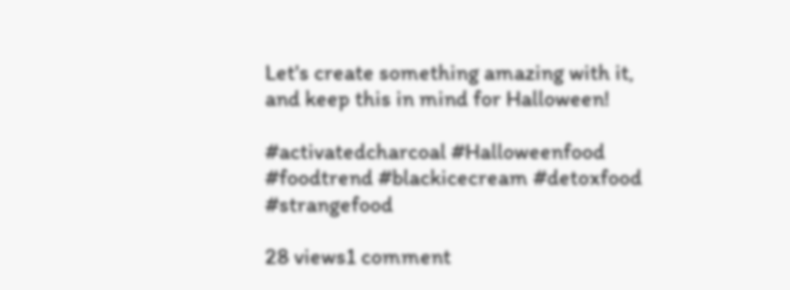Let's create something amazing with it, and keep this in mind for Halloween!

#activatedcharcoal #Halloweenfood #foodtrend #blackicecream #detoxfood #strangefood

28 views1 comment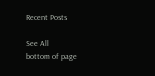Recent Posts

See All
bottom of page